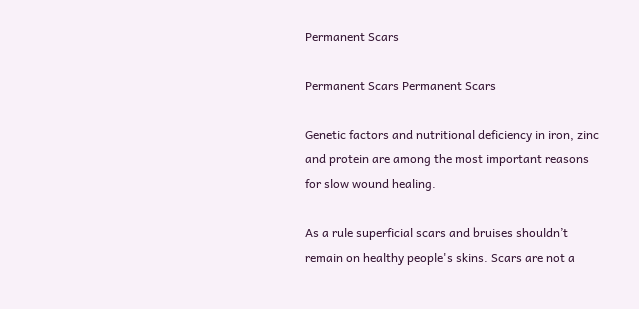Permanent Scars

Permanent Scars Permanent Scars

Genetic factors and nutritional deficiency in iron, zinc and protein are among the most important reasons for slow wound healing.

As a rule superficial scars and bruises shouldn’t remain on healthy people's skins. Scars are not a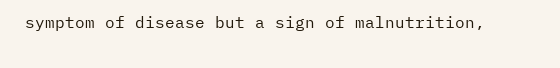symptom of disease but a sign of malnutrition,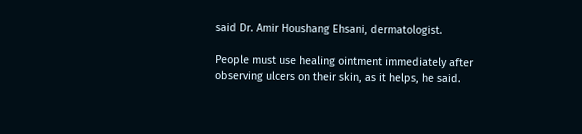said Dr. Amir Houshang Ehsani, dermatologist.

People must use healing ointment immediately after observing ulcers on their skin, as it helps, he said.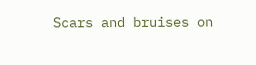Scars and bruises on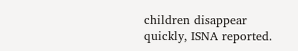children disappear quickly, ISNA reported.